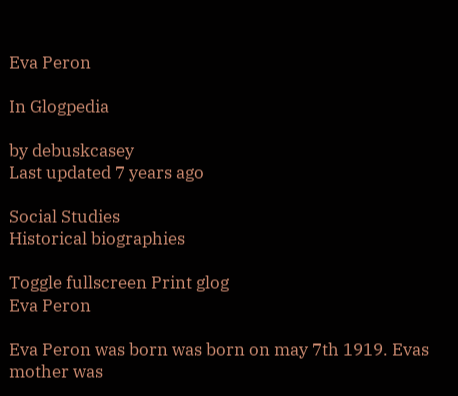Eva Peron

In Glogpedia

by debuskcasey
Last updated 7 years ago

Social Studies
Historical biographies

Toggle fullscreen Print glog
Eva Peron

Eva Peron was born was born on may 7th 1919. Evas mother was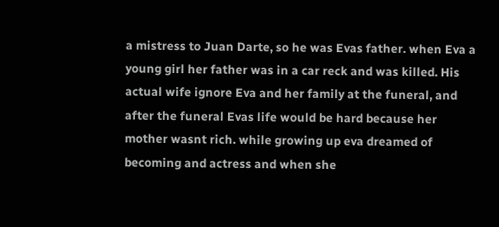a mistress to Juan Darte, so he was Evas father. when Eva a young girl her father was in a car reck and was killed. His actual wife ignore Eva and her family at the funeral, and after the funeral Evas life would be hard because her mother wasnt rich. while growing up eva dreamed of becoming and actress and when she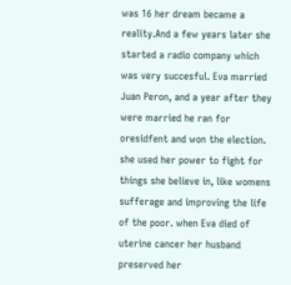was 16 her dream became a reality.And a few years later she started a radio company which was very succesful. Eva married Juan Peron, and a year after they were married he ran for oresidfent and won the election. she used her power to fight for things she believe in, like womens sufferage and improving the life of the poor. when Eva died of uterine cancer her husband preserved her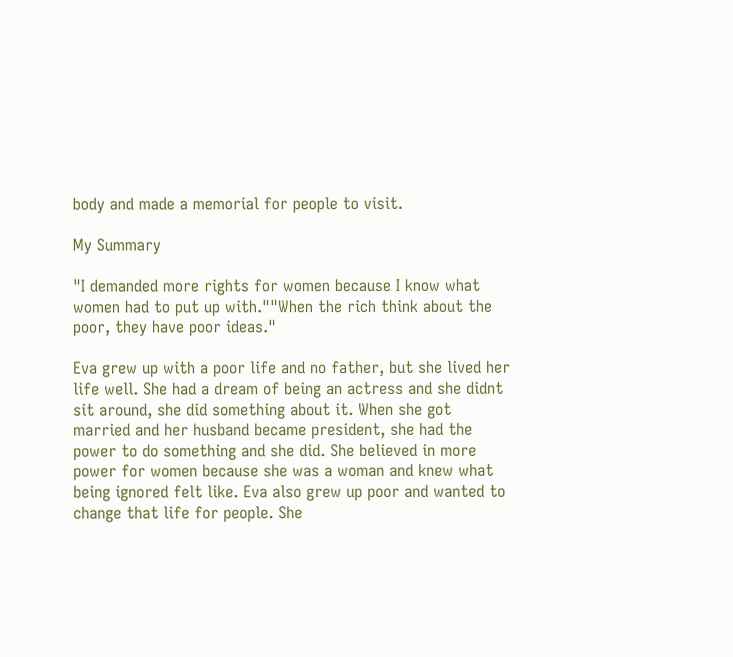body and made a memorial for people to visit.

My Summary

"I demanded more rights for women because I know what women had to put up with.""When the rich think about the poor, they have poor ideas."

Eva grew up with a poor life and no father, but she lived her life well. She had a dream of being an actress and she didnt sit around, she did something about it. When she got married and her husband became president, she had the power to do something and she did. She believed in more power for women because she was a woman and knew what being ignored felt like. Eva also grew up poor and wanted to change that life for people. She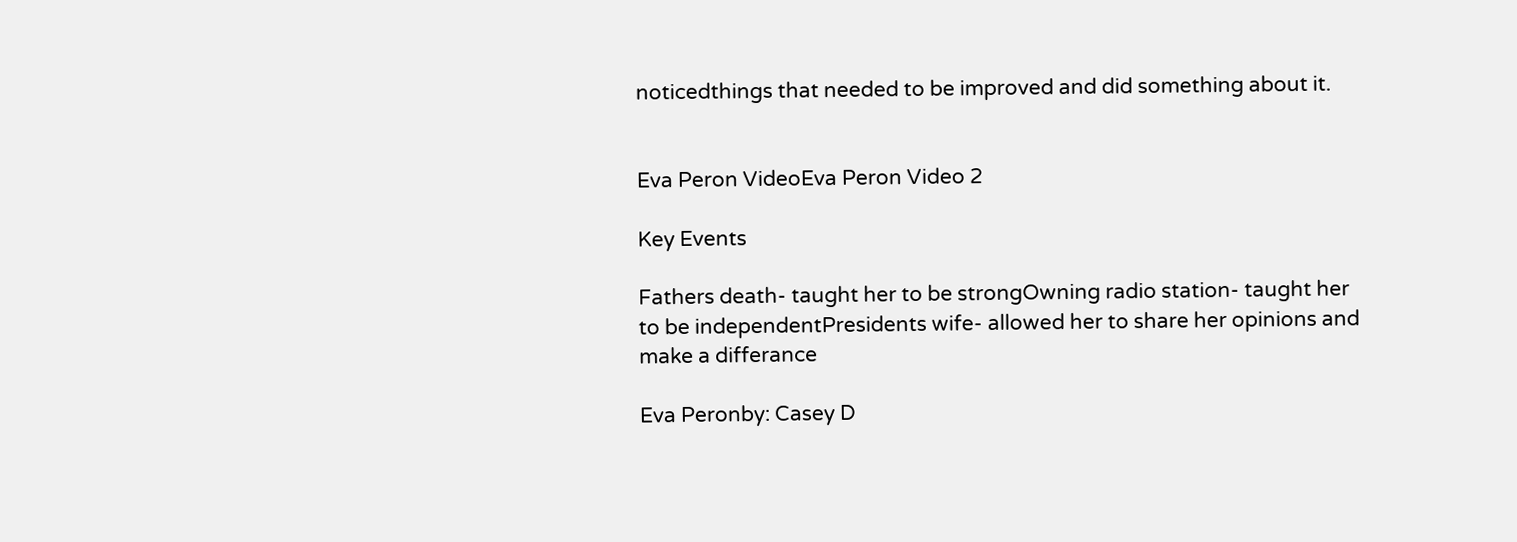noticedthings that needed to be improved and did something about it.


Eva Peron VideoEva Peron Video 2

Key Events

Fathers death- taught her to be strongOwning radio station- taught her to be independentPresidents wife- allowed her to share her opinions and make a differance

Eva Peronby: Casey D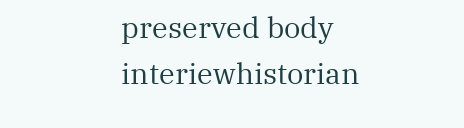preserved body interiewhistorian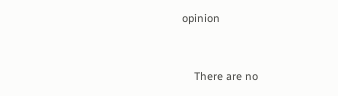opinion


    There are no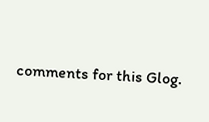comments for this Glog.